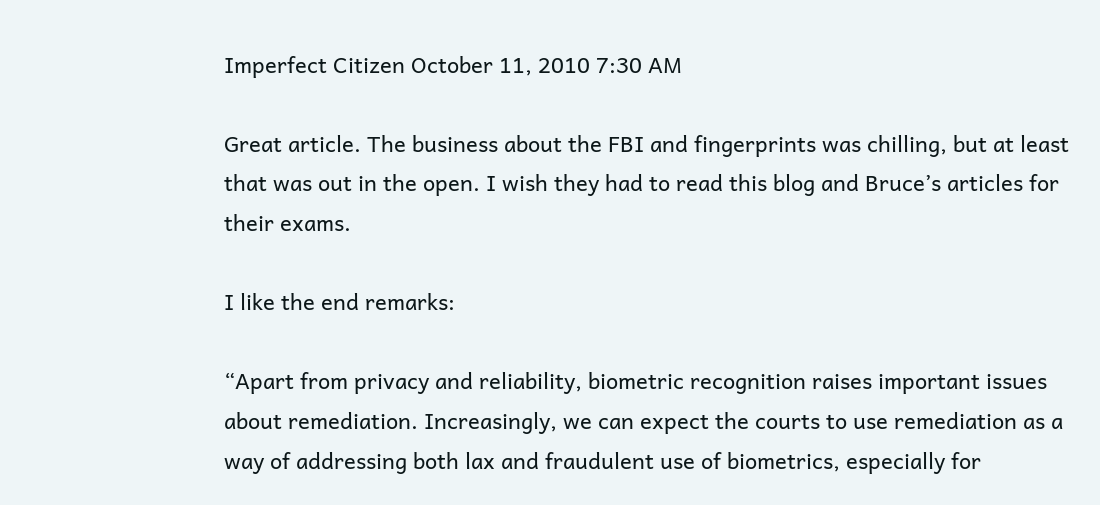Imperfect Citizen October 11, 2010 7:30 AM

Great article. The business about the FBI and fingerprints was chilling, but at least that was out in the open. I wish they had to read this blog and Bruce’s articles for their exams.

I like the end remarks:

“Apart from privacy and reliability, biometric recognition raises important issues about remediation. Increasingly, we can expect the courts to use remediation as a way of addressing both lax and fraudulent use of biometrics, especially for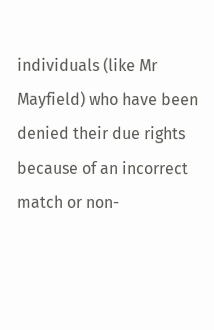individuals (like Mr Mayfield) who have been denied their due rights because of an incorrect match or non-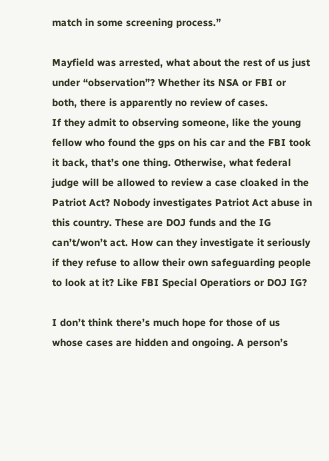match in some screening process.”

Mayfield was arrested, what about the rest of us just under “observation”? Whether its NSA or FBI or both, there is apparently no review of cases.
If they admit to observing someone, like the young fellow who found the gps on his car and the FBI took it back, that’s one thing. Otherwise, what federal judge will be allowed to review a case cloaked in the Patriot Act? Nobody investigates Patriot Act abuse in this country. These are DOJ funds and the IG can’t/won’t act. How can they investigate it seriously if they refuse to allow their own safeguarding people to look at it? Like FBI Special Operatiors or DOJ IG?

I don’t think there’s much hope for those of us whose cases are hidden and ongoing. A person’s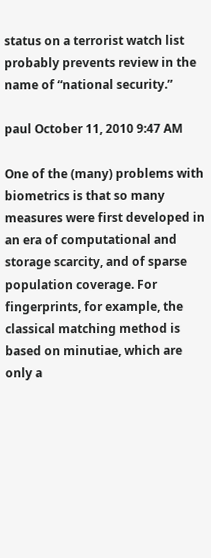status on a terrorist watch list probably prevents review in the name of “national security.”

paul October 11, 2010 9:47 AM

One of the (many) problems with biometrics is that so many measures were first developed in an era of computational and storage scarcity, and of sparse population coverage. For fingerprints, for example, the classical matching method is based on minutiae, which are only a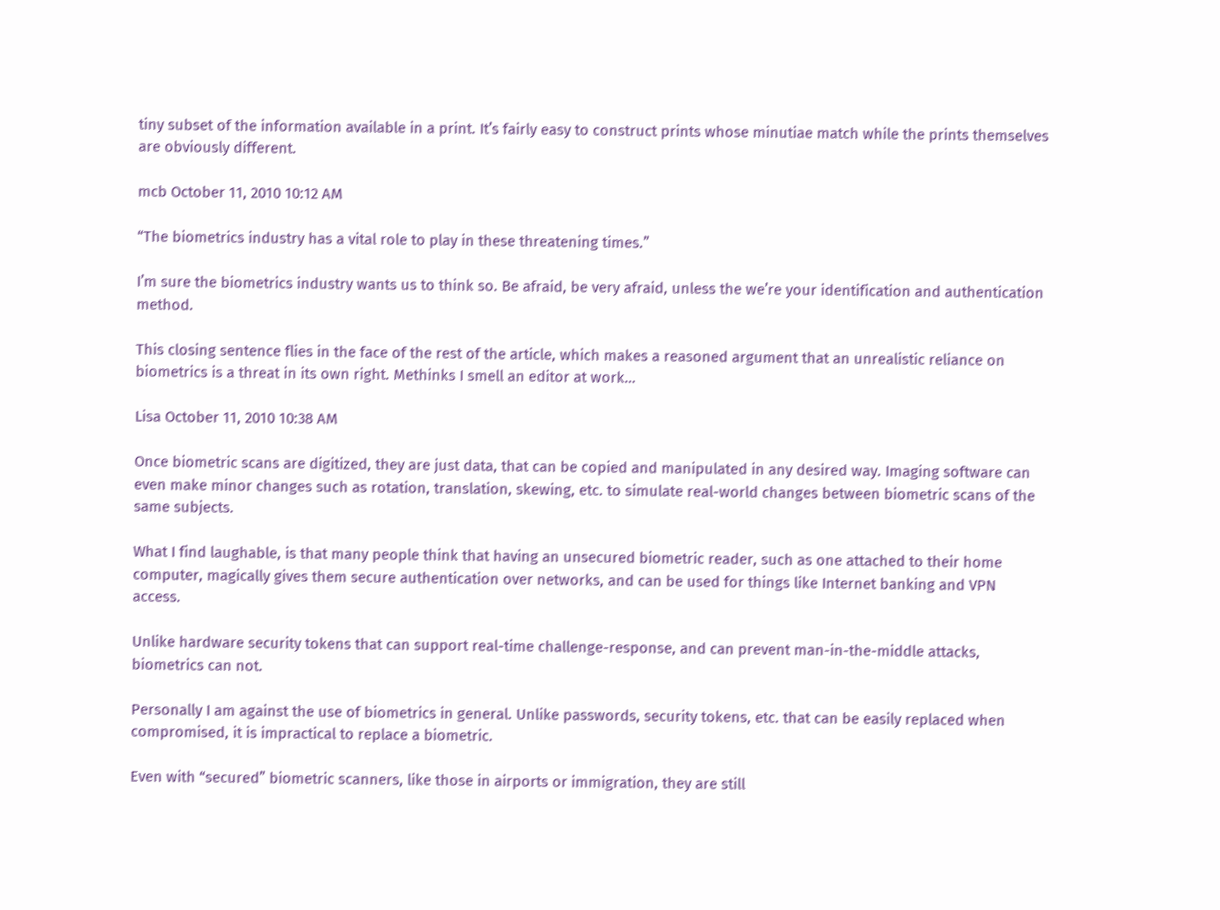tiny subset of the information available in a print. It’s fairly easy to construct prints whose minutiae match while the prints themselves are obviously different.

mcb October 11, 2010 10:12 AM

“The biometrics industry has a vital role to play in these threatening times.”

I’m sure the biometrics industry wants us to think so. Be afraid, be very afraid, unless the we’re your identification and authentication method.

This closing sentence flies in the face of the rest of the article, which makes a reasoned argument that an unrealistic reliance on biometrics is a threat in its own right. Methinks I smell an editor at work…

Lisa October 11, 2010 10:38 AM

Once biometric scans are digitized, they are just data, that can be copied and manipulated in any desired way. Imaging software can even make minor changes such as rotation, translation, skewing, etc. to simulate real-world changes between biometric scans of the same subjects.

What I find laughable, is that many people think that having an unsecured biometric reader, such as one attached to their home computer, magically gives them secure authentication over networks, and can be used for things like Internet banking and VPN access.

Unlike hardware security tokens that can support real-time challenge-response, and can prevent man-in-the-middle attacks, biometrics can not.

Personally I am against the use of biometrics in general. Unlike passwords, security tokens, etc. that can be easily replaced when compromised, it is impractical to replace a biometric.

Even with “secured” biometric scanners, like those in airports or immigration, they are still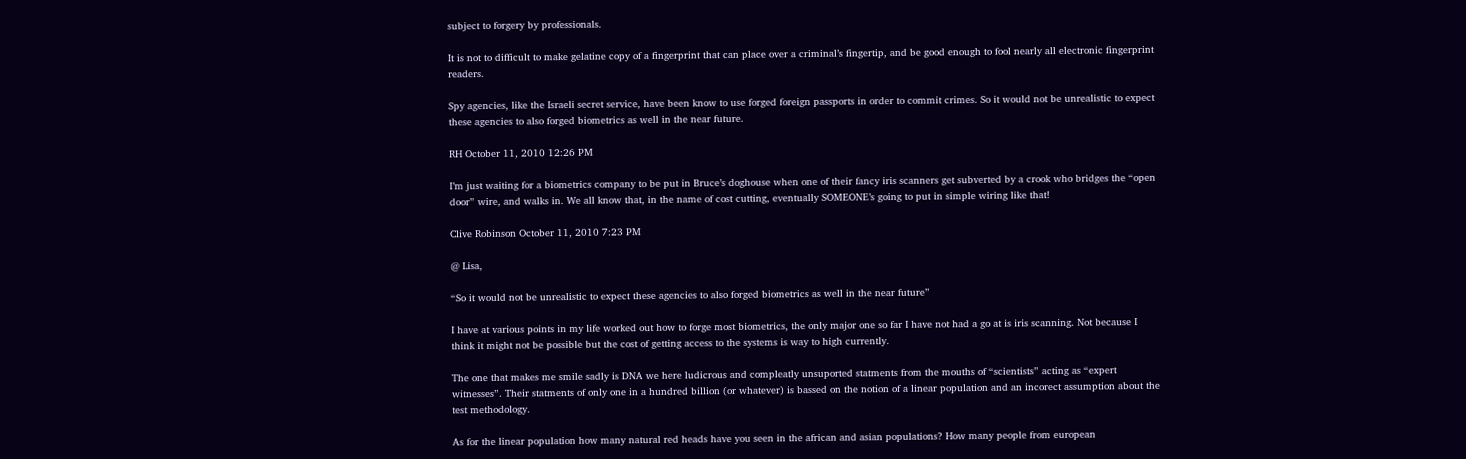subject to forgery by professionals.

It is not to difficult to make gelatine copy of a fingerprint that can place over a criminal’s fingertip, and be good enough to fool nearly all electronic fingerprint readers.

Spy agencies, like the Israeli secret service, have been know to use forged foreign passports in order to commit crimes. So it would not be unrealistic to expect these agencies to also forged biometrics as well in the near future.

RH October 11, 2010 12:26 PM

I’m just waiting for a biometrics company to be put in Bruce’s doghouse when one of their fancy iris scanners get subverted by a crook who bridges the “open door” wire, and walks in. We all know that, in the name of cost cutting, eventually SOMEONE’s going to put in simple wiring like that!

Clive Robinson October 11, 2010 7:23 PM

@ Lisa,

“So it would not be unrealistic to expect these agencies to also forged biometrics as well in the near future”

I have at various points in my life worked out how to forge most biometrics, the only major one so far I have not had a go at is iris scanning. Not because I think it might not be possible but the cost of getting access to the systems is way to high currently.

The one that makes me smile sadly is DNA we here ludicrous and compleatly unsuported statments from the mouths of “scientists” acting as “expert witnesses”. Their statments of only one in a hundred billion (or whatever) is bassed on the notion of a linear population and an incorect assumption about the test methodology.

As for the linear population how many natural red heads have you seen in the african and asian populations? How many people from european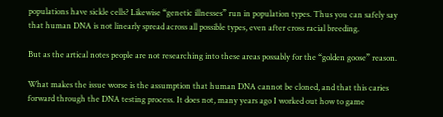populations have sickle cells? Likewise “genetic illnesses” run in population types. Thus you can safely say that human DNA is not linearly spread across all possible types, even after cross racial breeding.

But as the artical notes people are not researching into these areas possably for the “golden goose” reason.

What makes the issue worse is the assumption that human DNA cannot be cloned, and that this caries forward through the DNA testing process. It does not, many years ago I worked out how to game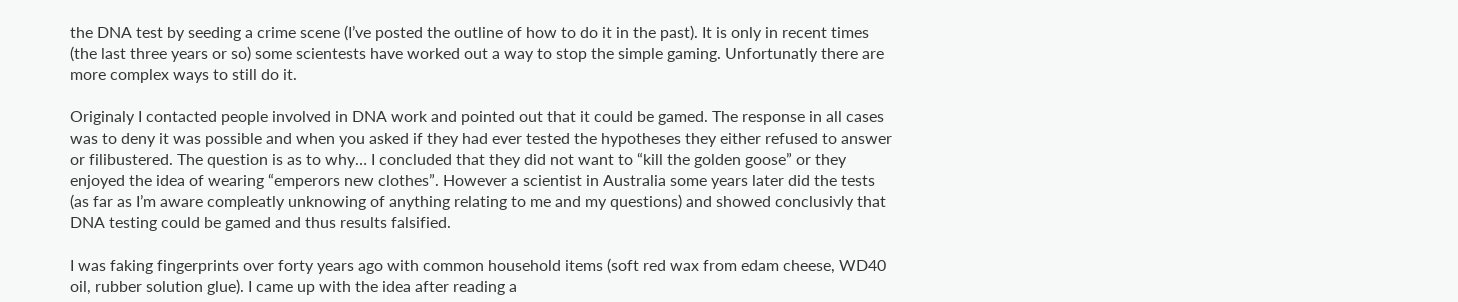the DNA test by seeding a crime scene (I’ve posted the outline of how to do it in the past). It is only in recent times (the last three years or so) some scientests have worked out a way to stop the simple gaming. Unfortunatly there are more complex ways to still do it.

Originaly I contacted people involved in DNA work and pointed out that it could be gamed. The response in all cases was to deny it was possible and when you asked if they had ever tested the hypotheses they either refused to answer or filibustered. The question is as to why… I concluded that they did not want to “kill the golden goose” or they enjoyed the idea of wearing “emperors new clothes”. However a scientist in Australia some years later did the tests (as far as I’m aware compleatly unknowing of anything relating to me and my questions) and showed conclusivly that DNA testing could be gamed and thus results falsified.

I was faking fingerprints over forty years ago with common household items (soft red wax from edam cheese, WD40 oil, rubber solution glue). I came up with the idea after reading a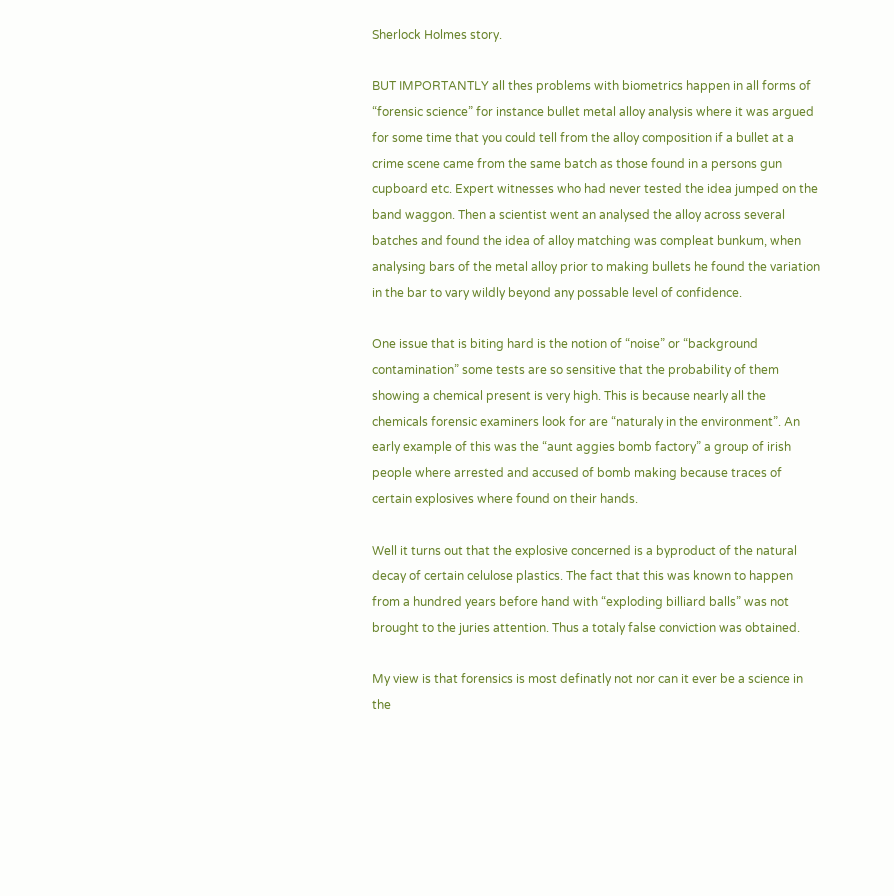Sherlock Holmes story.

BUT IMPORTANTLY all thes problems with biometrics happen in all forms of “forensic science” for instance bullet metal alloy analysis where it was argued for some time that you could tell from the alloy composition if a bullet at a crime scene came from the same batch as those found in a persons gun cupboard etc. Expert witnesses who had never tested the idea jumped on the band waggon. Then a scientist went an analysed the alloy across several batches and found the idea of alloy matching was compleat bunkum, when analysing bars of the metal alloy prior to making bullets he found the variation in the bar to vary wildly beyond any possable level of confidence.

One issue that is biting hard is the notion of “noise” or “background contamination” some tests are so sensitive that the probability of them showing a chemical present is very high. This is because nearly all the chemicals forensic examiners look for are “naturaly in the environment”. An early example of this was the “aunt aggies bomb factory” a group of irish people where arrested and accused of bomb making because traces of certain explosives where found on their hands.

Well it turns out that the explosive concerned is a byproduct of the natural decay of certain celulose plastics. The fact that this was known to happen from a hundred years before hand with “exploding billiard balls” was not brought to the juries attention. Thus a totaly false conviction was obtained.

My view is that forensics is most definatly not nor can it ever be a science in the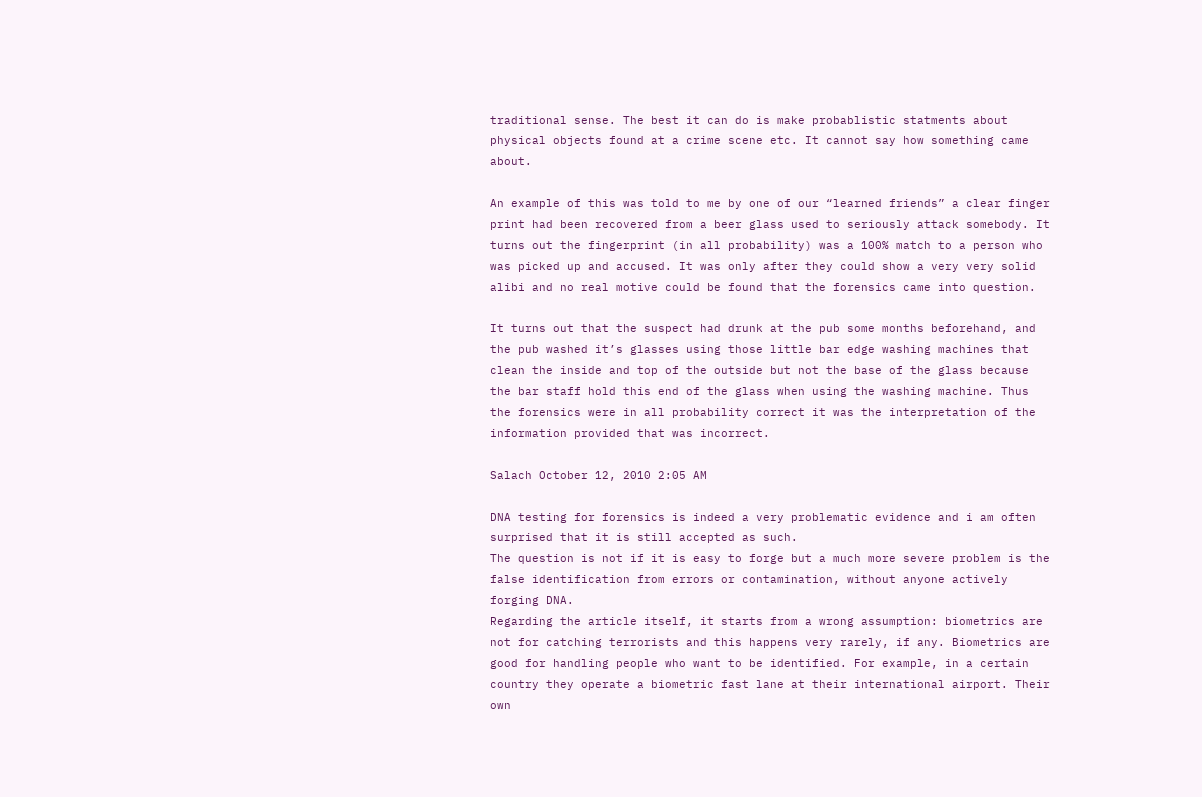traditional sense. The best it can do is make probablistic statments about physical objects found at a crime scene etc. It cannot say how something came about.

An example of this was told to me by one of our “learned friends” a clear finger print had been recovered from a beer glass used to seriously attack somebody. It turns out the fingerprint (in all probability) was a 100% match to a person who was picked up and accused. It was only after they could show a very very solid alibi and no real motive could be found that the forensics came into question.

It turns out that the suspect had drunk at the pub some months beforehand, and the pub washed it’s glasses using those little bar edge washing machines that clean the inside and top of the outside but not the base of the glass because the bar staff hold this end of the glass when using the washing machine. Thus the forensics were in all probability correct it was the interpretation of the information provided that was incorrect.

Salach October 12, 2010 2:05 AM

DNA testing for forensics is indeed a very problematic evidence and i am often surprised that it is still accepted as such.
The question is not if it is easy to forge but a much more severe problem is the false identification from errors or contamination, without anyone actively forging DNA.
Regarding the article itself, it starts from a wrong assumption: biometrics are not for catching terrorists and this happens very rarely, if any. Biometrics are good for handling people who want to be identified. For example, in a certain country they operate a biometric fast lane at their international airport. Their own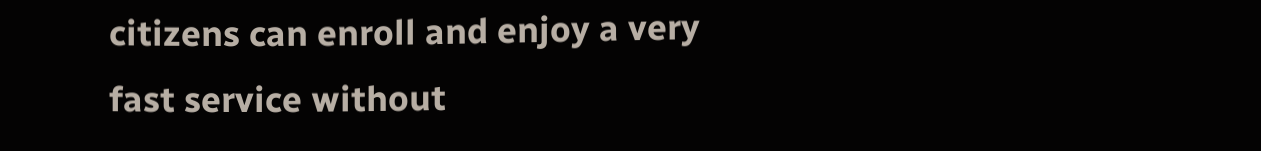citizens can enroll and enjoy a very fast service without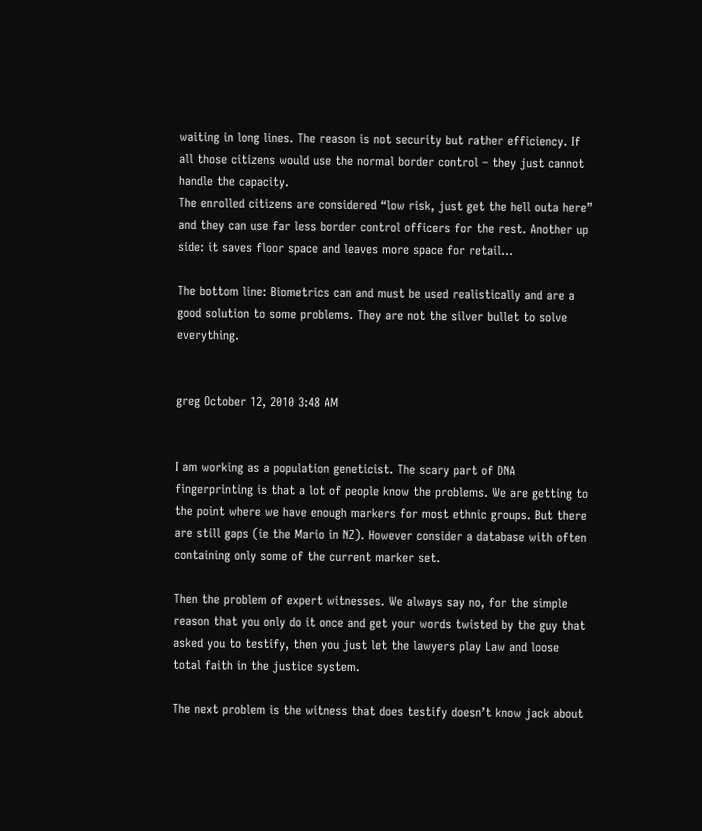waiting in long lines. The reason is not security but rather efficiency. If all those citizens would use the normal border control – they just cannot handle the capacity.
The enrolled citizens are considered “low risk, just get the hell outa here” and they can use far less border control officers for the rest. Another up side: it saves floor space and leaves more space for retail…

The bottom line: Biometrics can and must be used realistically and are a good solution to some problems. They are not the silver bullet to solve everything.


greg October 12, 2010 3:48 AM


I am working as a population geneticist. The scary part of DNA fingerprinting is that a lot of people know the problems. We are getting to the point where we have enough markers for most ethnic groups. But there are still gaps (ie the Mario in NZ). However consider a database with often containing only some of the current marker set.

Then the problem of expert witnesses. We always say no, for the simple reason that you only do it once and get your words twisted by the guy that asked you to testify, then you just let the lawyers play Law and loose total faith in the justice system.

The next problem is the witness that does testify doesn’t know jack about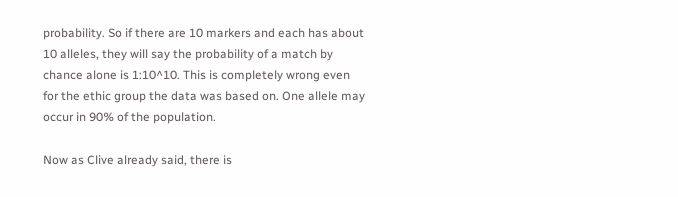probability. So if there are 10 markers and each has about 10 alleles, they will say the probability of a match by chance alone is 1:10^10. This is completely wrong even for the ethic group the data was based on. One allele may occur in 90% of the population.

Now as Clive already said, there is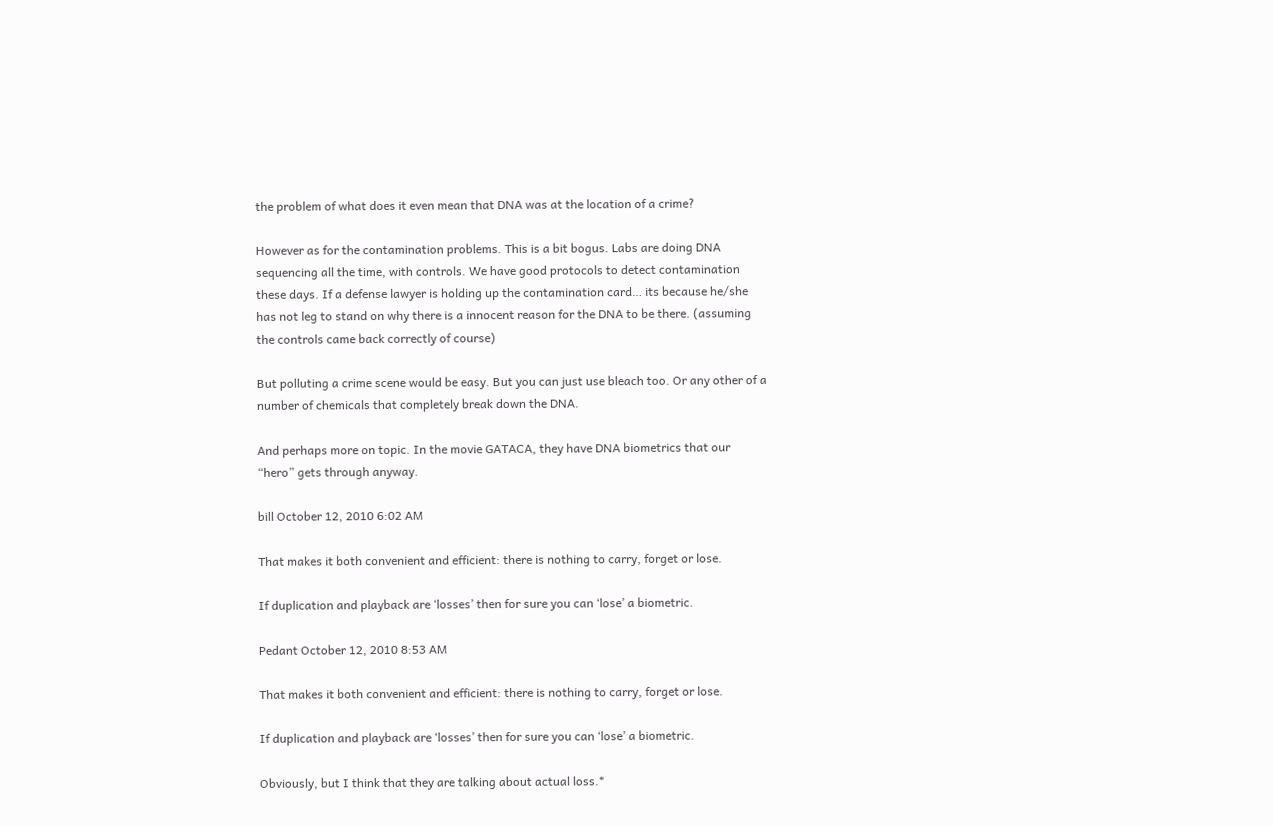the problem of what does it even mean that DNA was at the location of a crime?

However as for the contamination problems. This is a bit bogus. Labs are doing DNA sequencing all the time, with controls. We have good protocols to detect contamination these days. If a defense lawyer is holding up the contamination card… its because he/she has not leg to stand on why there is a innocent reason for the DNA to be there. (assuming the controls came back correctly of course)

But polluting a crime scene would be easy. But you can just use bleach too. Or any other of a number of chemicals that completely break down the DNA.

And perhaps more on topic. In the movie GATACA, they have DNA biometrics that our “hero” gets through anyway.

bill October 12, 2010 6:02 AM

That makes it both convenient and efficient: there is nothing to carry, forget or lose.

If duplication and playback are ‘losses’ then for sure you can ‘lose’ a biometric.

Pedant October 12, 2010 8:53 AM

That makes it both convenient and efficient: there is nothing to carry, forget or lose.

If duplication and playback are ‘losses’ then for sure you can ‘lose’ a biometric.

Obviously, but I think that they are talking about actual loss.*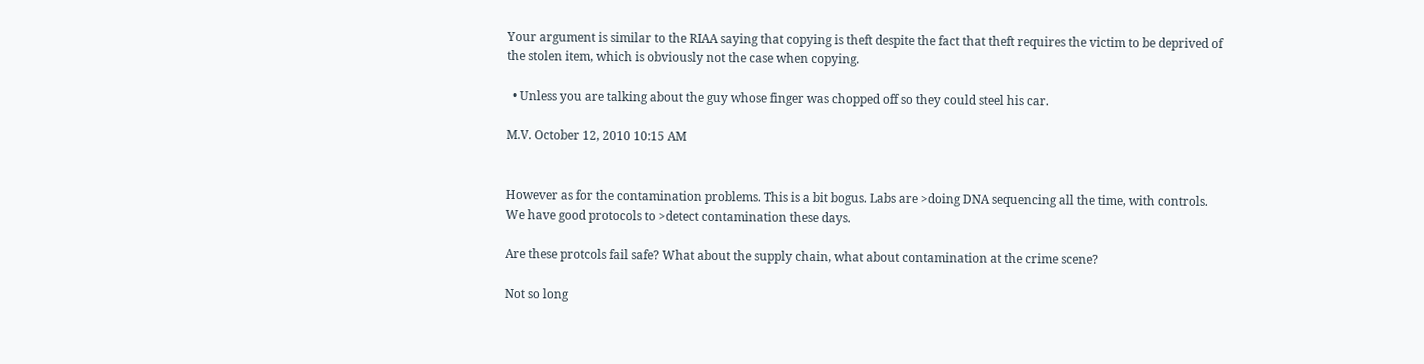Your argument is similar to the RIAA saying that copying is theft despite the fact that theft requires the victim to be deprived of the stolen item, which is obviously not the case when copying.

  • Unless you are talking about the guy whose finger was chopped off so they could steel his car.

M.V. October 12, 2010 10:15 AM


However as for the contamination problems. This is a bit bogus. Labs are >doing DNA sequencing all the time, with controls. We have good protocols to >detect contamination these days.

Are these protcols fail safe? What about the supply chain, what about contamination at the crime scene?

Not so long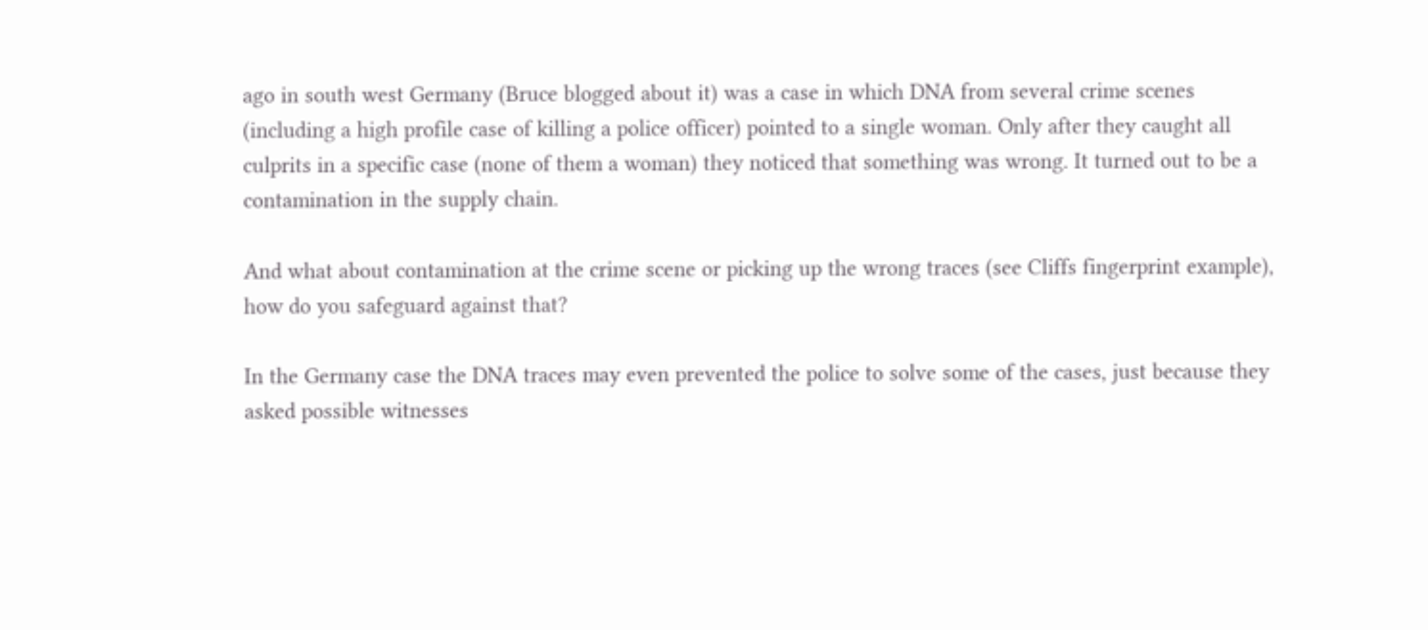ago in south west Germany (Bruce blogged about it) was a case in which DNA from several crime scenes (including a high profile case of killing a police officer) pointed to a single woman. Only after they caught all culprits in a specific case (none of them a woman) they noticed that something was wrong. It turned out to be a contamination in the supply chain.

And what about contamination at the crime scene or picking up the wrong traces (see Cliffs fingerprint example), how do you safeguard against that?

In the Germany case the DNA traces may even prevented the police to solve some of the cases, just because they asked possible witnesses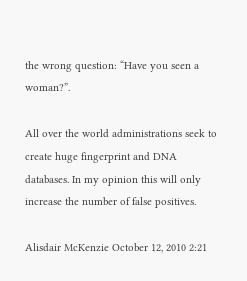the wrong question: “Have you seen a woman?”.

All over the world administrations seek to create huge fingerprint and DNA databases. In my opinion this will only increase the number of false positives.

Alisdair McKenzie October 12, 2010 2:21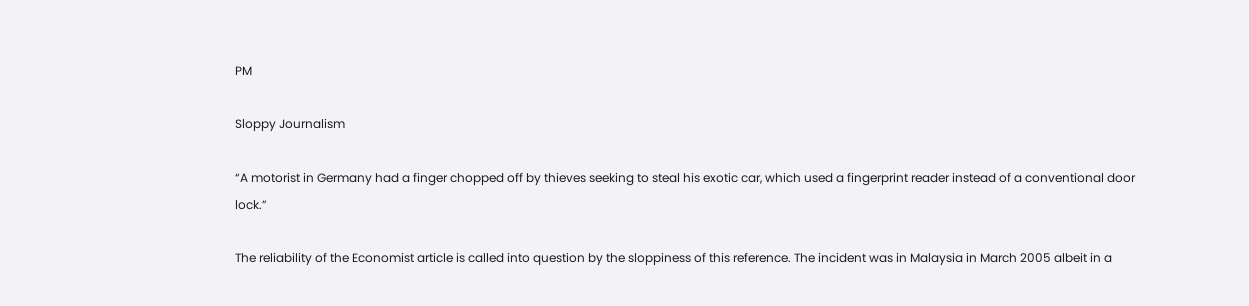PM

Sloppy Journalism

“A motorist in Germany had a finger chopped off by thieves seeking to steal his exotic car, which used a fingerprint reader instead of a conventional door lock.”

The reliability of the Economist article is called into question by the sloppiness of this reference. The incident was in Malaysia in March 2005 albeit in a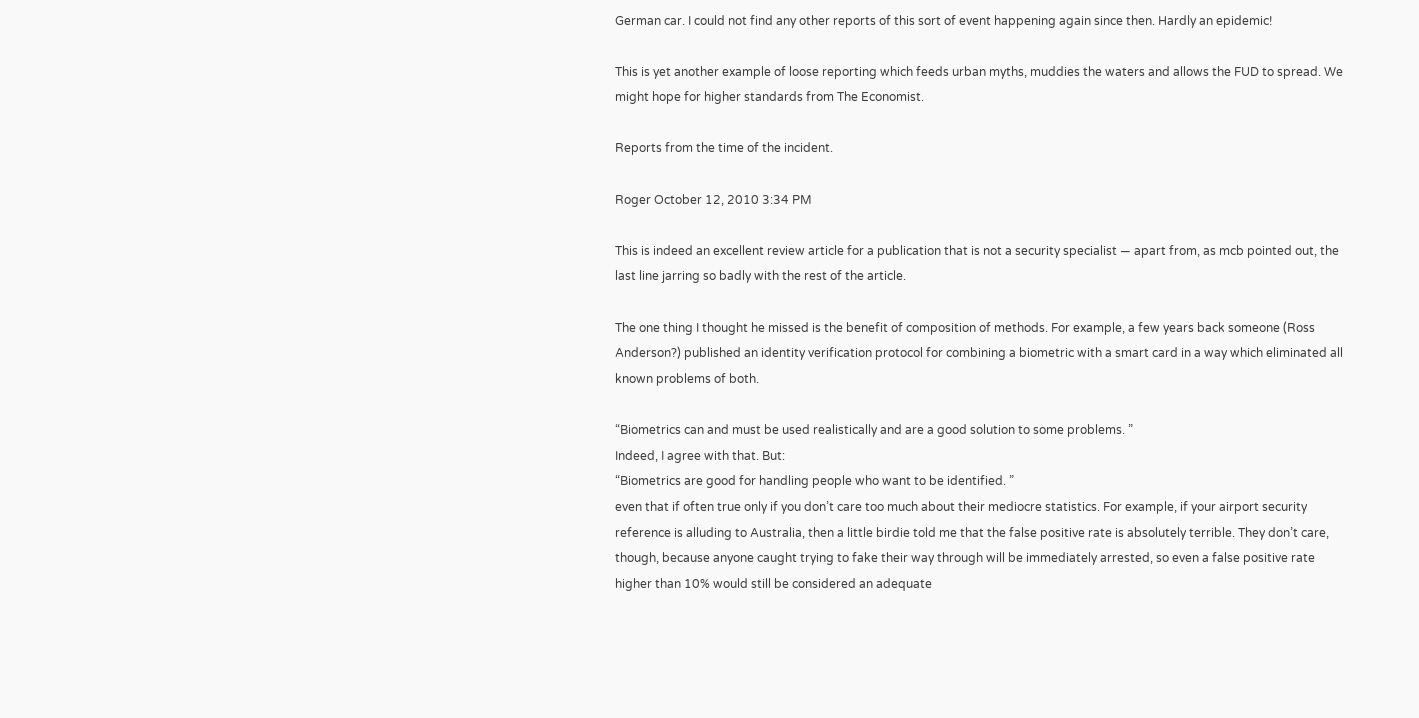German car. I could not find any other reports of this sort of event happening again since then. Hardly an epidemic!

This is yet another example of loose reporting which feeds urban myths, muddies the waters and allows the FUD to spread. We might hope for higher standards from The Economist.

Reports from the time of the incident.

Roger October 12, 2010 3:34 PM

This is indeed an excellent review article for a publication that is not a security specialist — apart from, as mcb pointed out, the last line jarring so badly with the rest of the article.

The one thing I thought he missed is the benefit of composition of methods. For example, a few years back someone (Ross Anderson?) published an identity verification protocol for combining a biometric with a smart card in a way which eliminated all known problems of both.

“Biometrics can and must be used realistically and are a good solution to some problems. ”
Indeed, I agree with that. But:
“Biometrics are good for handling people who want to be identified. ”
even that if often true only if you don’t care too much about their mediocre statistics. For example, if your airport security reference is alluding to Australia, then a little birdie told me that the false positive rate is absolutely terrible. They don’t care, though, because anyone caught trying to fake their way through will be immediately arrested, so even a false positive rate higher than 10% would still be considered an adequate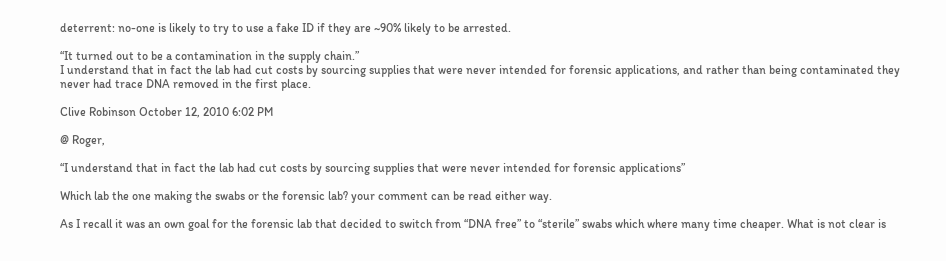deterrent: no-one is likely to try to use a fake ID if they are ~90% likely to be arrested.

“It turned out to be a contamination in the supply chain.”
I understand that in fact the lab had cut costs by sourcing supplies that were never intended for forensic applications, and rather than being contaminated they never had trace DNA removed in the first place.

Clive Robinson October 12, 2010 6:02 PM

@ Roger,

“I understand that in fact the lab had cut costs by sourcing supplies that were never intended for forensic applications”

Which lab the one making the swabs or the forensic lab? your comment can be read either way.

As I recall it was an own goal for the forensic lab that decided to switch from “DNA free” to “sterile” swabs which where many time cheaper. What is not clear is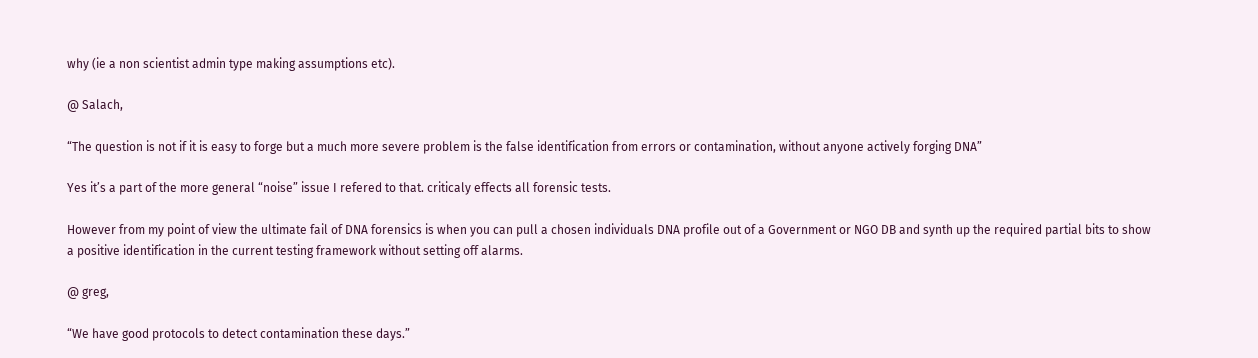why (ie a non scientist admin type making assumptions etc).

@ Salach,

“The question is not if it is easy to forge but a much more severe problem is the false identification from errors or contamination, without anyone actively forging DNA”

Yes it’s a part of the more general “noise” issue I refered to that. criticaly effects all forensic tests.

However from my point of view the ultimate fail of DNA forensics is when you can pull a chosen individuals DNA profile out of a Government or NGO DB and synth up the required partial bits to show a positive identification in the current testing framework without setting off alarms.

@ greg,

“We have good protocols to detect contamination these days.”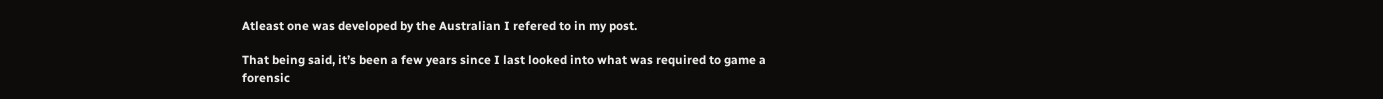Atleast one was developed by the Australian I refered to in my post.

That being said, it’s been a few years since I last looked into what was required to game a forensic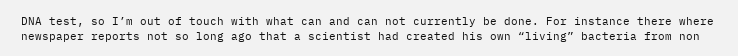DNA test, so I’m out of touch with what can and can not currently be done. For instance there where newspaper reports not so long ago that a scientist had created his own “living” bacteria from non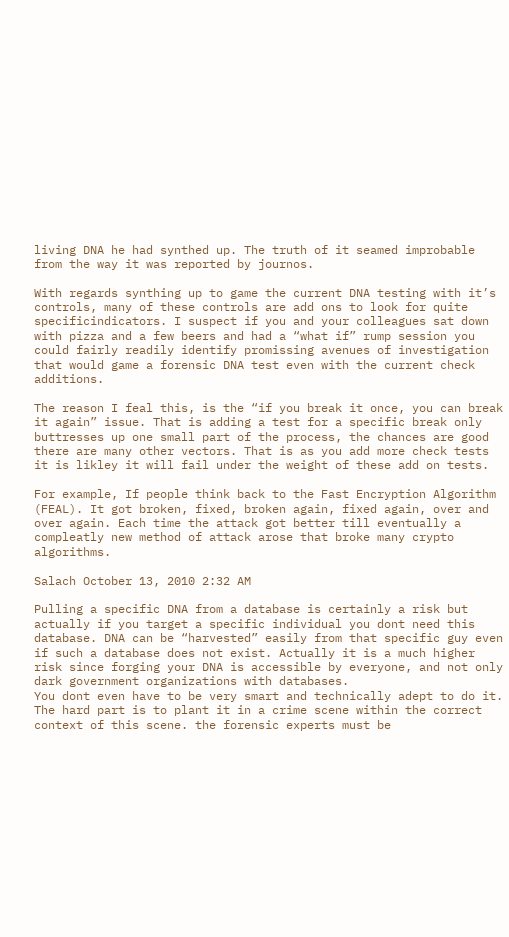living DNA he had synthed up. The truth of it seamed improbable from the way it was reported by journos.

With regards synthing up to game the current DNA testing with it’s controls, many of these controls are add ons to look for quite specificindicators. I suspect if you and your colleagues sat down with pizza and a few beers and had a “what if” rump session you could fairly readily identify promissing avenues of investigation that would game a forensic DNA test even with the current check additions.

The reason I feal this, is the “if you break it once, you can break it again” issue. That is adding a test for a specific break only buttresses up one small part of the process, the chances are good there are many other vectors. That is as you add more check tests it is likley it will fail under the weight of these add on tests.

For example, If people think back to the Fast Encryption Algorithm (FEAL). It got broken, fixed, broken again, fixed again, over and over again. Each time the attack got better till eventually a compleatly new method of attack arose that broke many crypto algorithms.

Salach October 13, 2010 2:32 AM

Pulling a specific DNA from a database is certainly a risk but actually if you target a specific individual you dont need this database. DNA can be “harvested” easily from that specific guy even if such a database does not exist. Actually it is a much higher risk since forging your DNA is accessible by everyone, and not only dark government organizations with databases.
You dont even have to be very smart and technically adept to do it.
The hard part is to plant it in a crime scene within the correct context of this scene. the forensic experts must be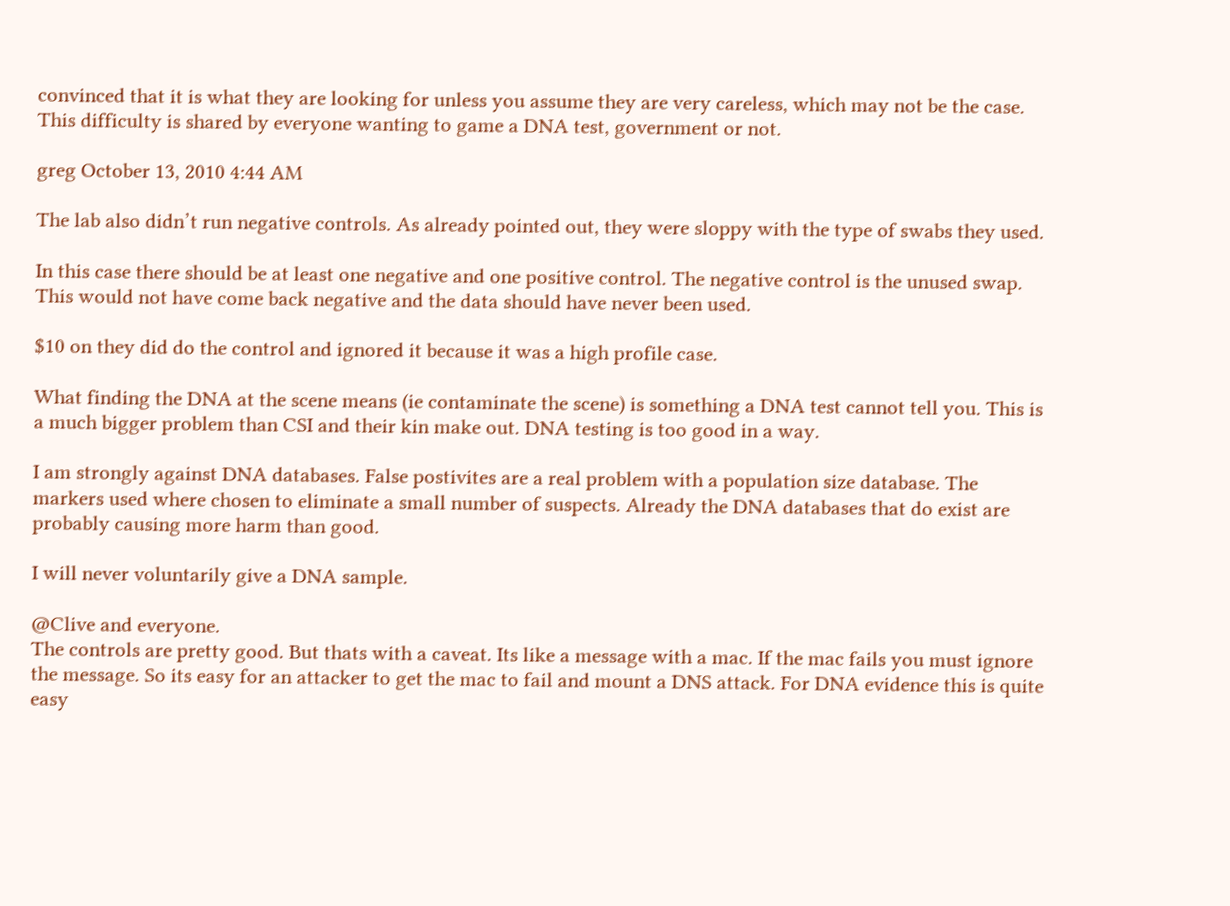convinced that it is what they are looking for unless you assume they are very careless, which may not be the case. This difficulty is shared by everyone wanting to game a DNA test, government or not.

greg October 13, 2010 4:44 AM

The lab also didn’t run negative controls. As already pointed out, they were sloppy with the type of swabs they used.

In this case there should be at least one negative and one positive control. The negative control is the unused swap. This would not have come back negative and the data should have never been used.

$10 on they did do the control and ignored it because it was a high profile case.

What finding the DNA at the scene means (ie contaminate the scene) is something a DNA test cannot tell you. This is a much bigger problem than CSI and their kin make out. DNA testing is too good in a way.

I am strongly against DNA databases. False postivites are a real problem with a population size database. The markers used where chosen to eliminate a small number of suspects. Already the DNA databases that do exist are probably causing more harm than good.

I will never voluntarily give a DNA sample.

@Clive and everyone.
The controls are pretty good. But thats with a caveat. Its like a message with a mac. If the mac fails you must ignore the message. So its easy for an attacker to get the mac to fail and mount a DNS attack. For DNA evidence this is quite easy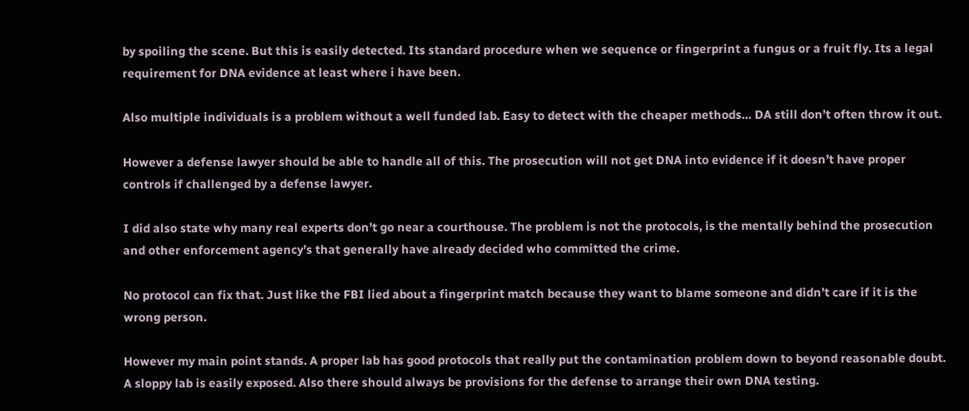by spoiling the scene. But this is easily detected. Its standard procedure when we sequence or fingerprint a fungus or a fruit fly. Its a legal requirement for DNA evidence at least where i have been.

Also multiple individuals is a problem without a well funded lab. Easy to detect with the cheaper methods… DA still don’t often throw it out.

However a defense lawyer should be able to handle all of this. The prosecution will not get DNA into evidence if it doesn’t have proper controls if challenged by a defense lawyer.

I did also state why many real experts don’t go near a courthouse. The problem is not the protocols, is the mentally behind the prosecution and other enforcement agency’s that generally have already decided who committed the crime.

No protocol can fix that. Just like the FBI lied about a fingerprint match because they want to blame someone and didn’t care if it is the wrong person.

However my main point stands. A proper lab has good protocols that really put the contamination problem down to beyond reasonable doubt. A sloppy lab is easily exposed. Also there should always be provisions for the defense to arrange their own DNA testing.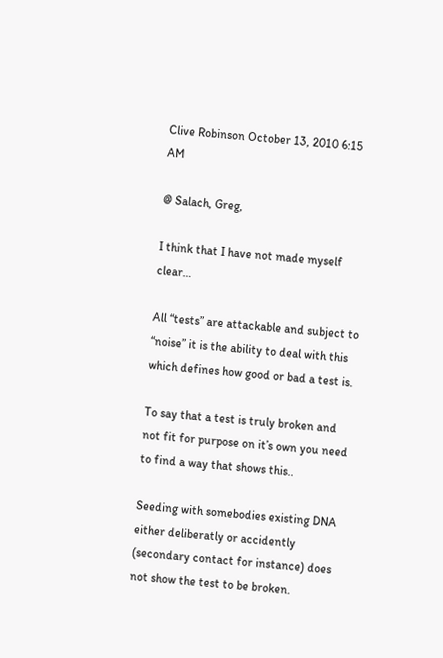Clive Robinson October 13, 2010 6:15 AM

@ Salach, Greg,

I think that I have not made myself clear…

All “tests” are attackable and subject to “noise” it is the ability to deal with this which defines how good or bad a test is.

To say that a test is truly broken and not fit for purpose on it’s own you need to find a way that shows this..

Seeding with somebodies existing DNA either deliberatly or accidently (secondary contact for instance) does not show the test to be broken.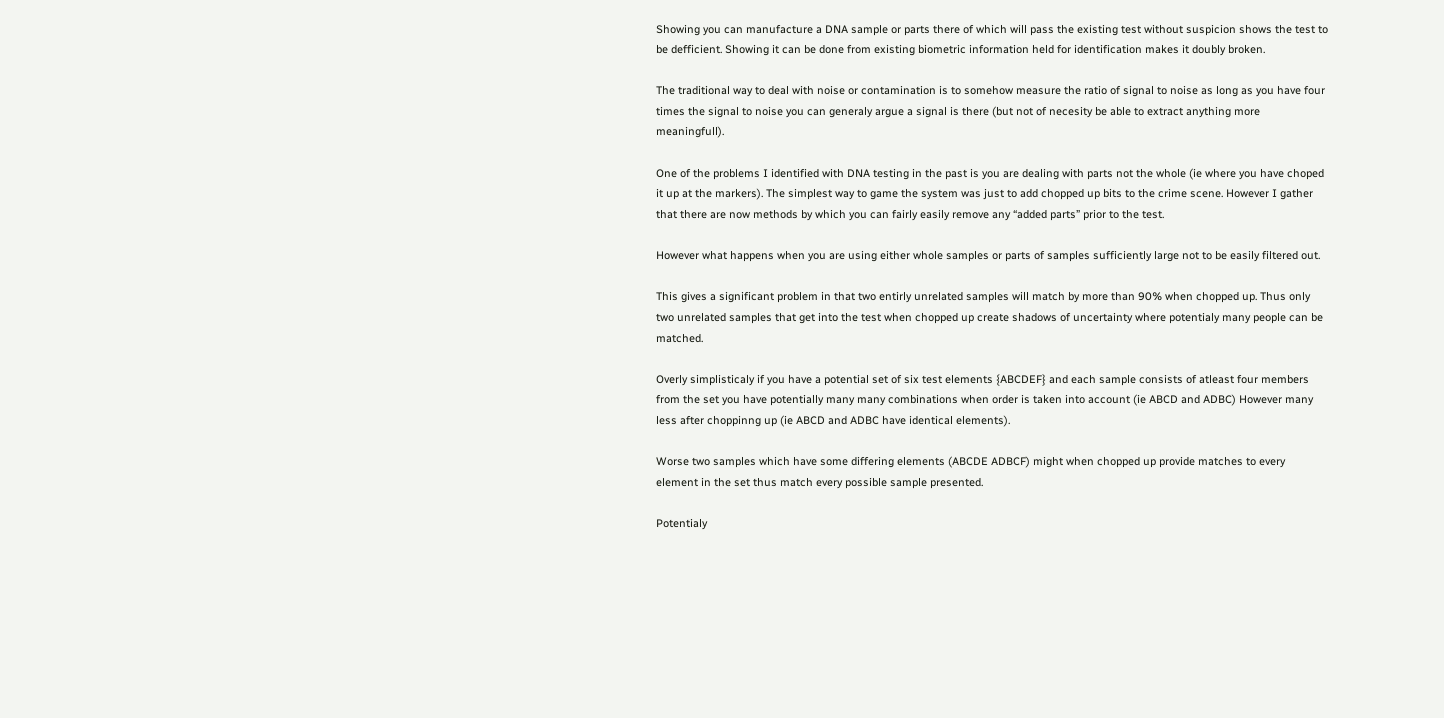Showing you can manufacture a DNA sample or parts there of which will pass the existing test without suspicion shows the test to be defficient. Showing it can be done from existing biometric information held for identification makes it doubly broken.

The traditional way to deal with noise or contamination is to somehow measure the ratio of signal to noise as long as you have four times the signal to noise you can generaly argue a signal is there (but not of necesity be able to extract anything more meaningfull).

One of the problems I identified with DNA testing in the past is you are dealing with parts not the whole (ie where you have choped it up at the markers). The simplest way to game the system was just to add chopped up bits to the crime scene. However I gather that there are now methods by which you can fairly easily remove any “added parts” prior to the test.

However what happens when you are using either whole samples or parts of samples sufficiently large not to be easily filtered out.

This gives a significant problem in that two entirly unrelated samples will match by more than 90% when chopped up. Thus only two unrelated samples that get into the test when chopped up create shadows of uncertainty where potentialy many people can be matched.

Overly simplisticaly if you have a potential set of six test elements {ABCDEF} and each sample consists of atleast four members from the set you have potentially many many combinations when order is taken into account (ie ABCD and ADBC) However many less after choppinng up (ie ABCD and ADBC have identical elements).

Worse two samples which have some differing elements (ABCDE ADBCF) might when chopped up provide matches to every element in the set thus match every possible sample presented.

Potentialy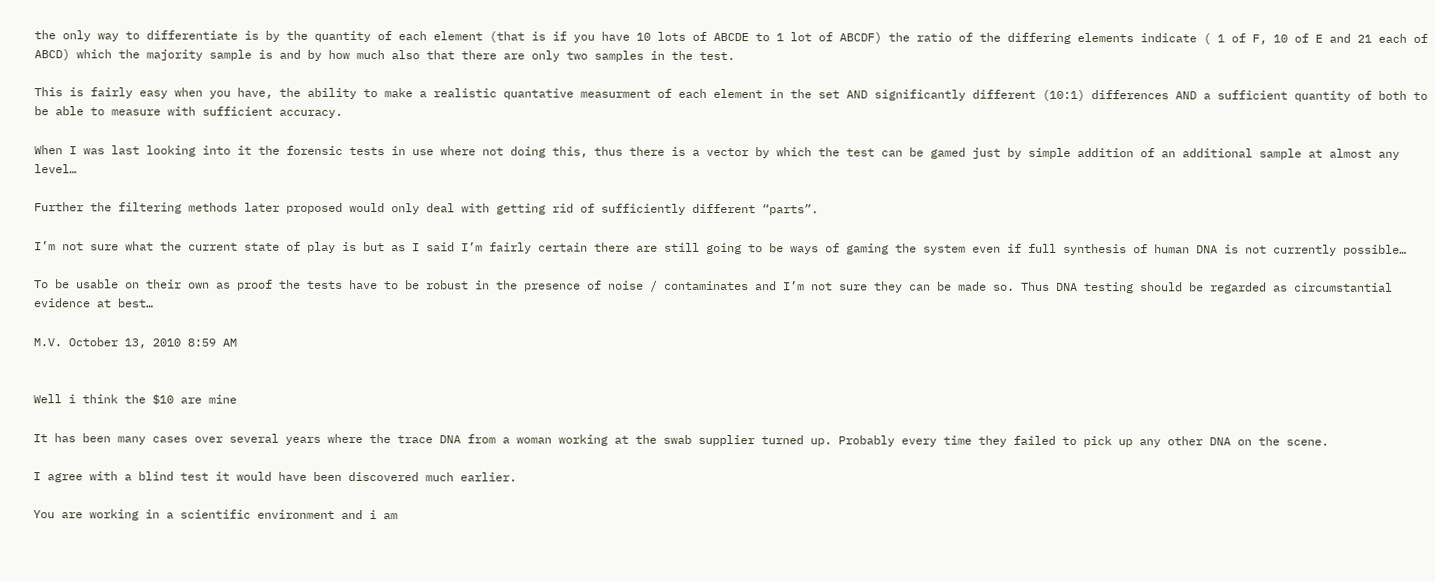the only way to differentiate is by the quantity of each element (that is if you have 10 lots of ABCDE to 1 lot of ABCDF) the ratio of the differing elements indicate ( 1 of F, 10 of E and 21 each of ABCD) which the majority sample is and by how much also that there are only two samples in the test.

This is fairly easy when you have, the ability to make a realistic quantative measurment of each element in the set AND significantly different (10:1) differences AND a sufficient quantity of both to be able to measure with sufficient accuracy.

When I was last looking into it the forensic tests in use where not doing this, thus there is a vector by which the test can be gamed just by simple addition of an additional sample at almost any level…

Further the filtering methods later proposed would only deal with getting rid of sufficiently different “parts”.

I’m not sure what the current state of play is but as I said I’m fairly certain there are still going to be ways of gaming the system even if full synthesis of human DNA is not currently possible…

To be usable on their own as proof the tests have to be robust in the presence of noise / contaminates and I’m not sure they can be made so. Thus DNA testing should be regarded as circumstantial evidence at best…

M.V. October 13, 2010 8:59 AM


Well i think the $10 are mine

It has been many cases over several years where the trace DNA from a woman working at the swab supplier turned up. Probably every time they failed to pick up any other DNA on the scene.

I agree with a blind test it would have been discovered much earlier.

You are working in a scientific environment and i am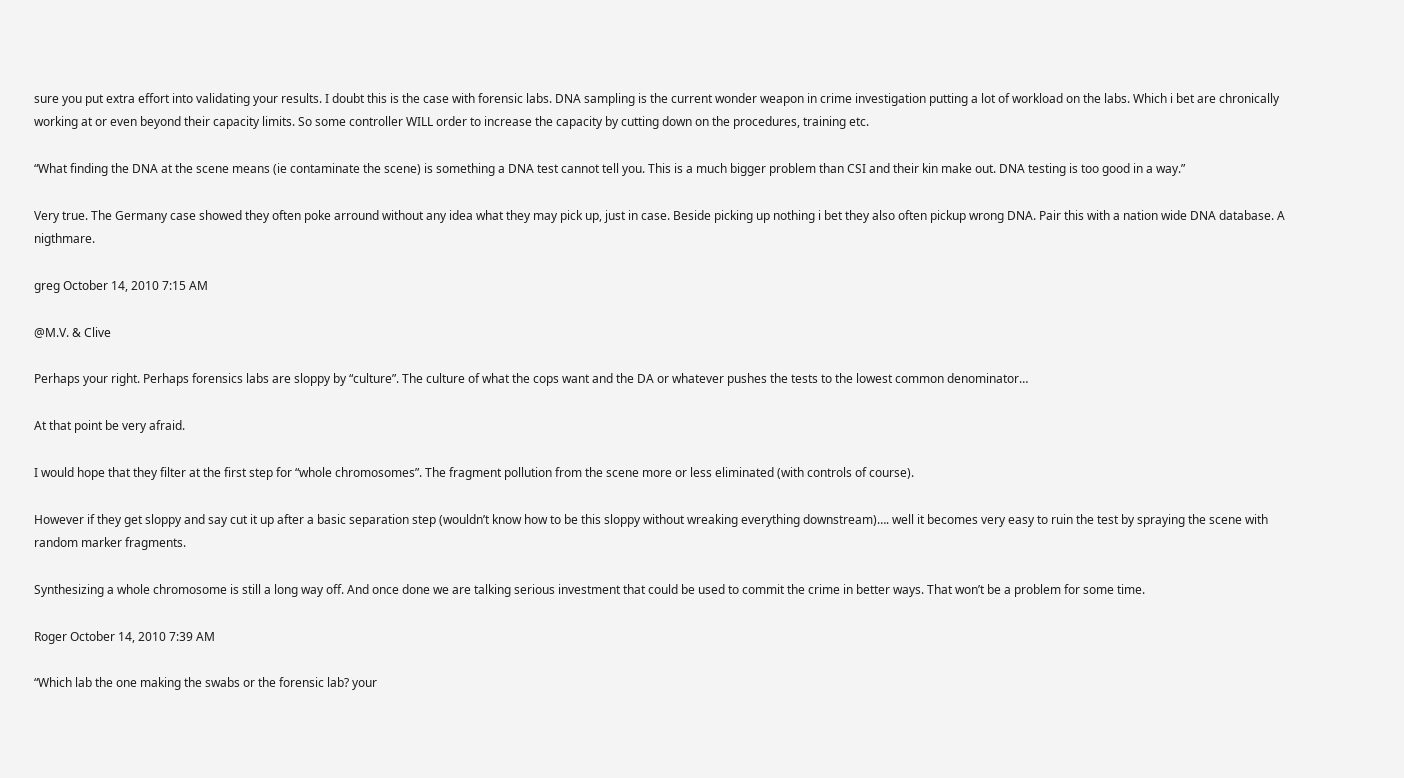sure you put extra effort into validating your results. I doubt this is the case with forensic labs. DNA sampling is the current wonder weapon in crime investigation putting a lot of workload on the labs. Which i bet are chronically working at or even beyond their capacity limits. So some controller WILL order to increase the capacity by cutting down on the procedures, training etc.

“What finding the DNA at the scene means (ie contaminate the scene) is something a DNA test cannot tell you. This is a much bigger problem than CSI and their kin make out. DNA testing is too good in a way.”

Very true. The Germany case showed they often poke arround without any idea what they may pick up, just in case. Beside picking up nothing i bet they also often pickup wrong DNA. Pair this with a nation wide DNA database. A nigthmare.

greg October 14, 2010 7:15 AM

@M.V. & Clive

Perhaps your right. Perhaps forensics labs are sloppy by “culture”. The culture of what the cops want and the DA or whatever pushes the tests to the lowest common denominator…

At that point be very afraid.

I would hope that they filter at the first step for “whole chromosomes”. The fragment pollution from the scene more or less eliminated (with controls of course).

However if they get sloppy and say cut it up after a basic separation step (wouldn’t know how to be this sloppy without wreaking everything downstream)…. well it becomes very easy to ruin the test by spraying the scene with random marker fragments.

Synthesizing a whole chromosome is still a long way off. And once done we are talking serious investment that could be used to commit the crime in better ways. That won’t be a problem for some time.

Roger October 14, 2010 7:39 AM

“Which lab the one making the swabs or the forensic lab? your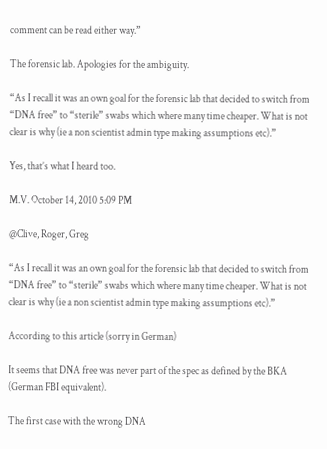comment can be read either way.”

The forensic lab. Apologies for the ambiguity.

“As I recall it was an own goal for the forensic lab that decided to switch from “DNA free” to “sterile” swabs which where many time cheaper. What is not clear is why (ie a non scientist admin type making assumptions etc).”

Yes, that’s what I heard too.

M.V. October 14, 2010 5:09 PM

@Clive, Roger, Greg

“As I recall it was an own goal for the forensic lab that decided to switch from “DNA free” to “sterile” swabs which where many time cheaper. What is not clear is why (ie a non scientist admin type making assumptions etc).”

According to this article (sorry in German)

It seems that DNA free was never part of the spec as defined by the BKA (German FBI equivalent).

The first case with the wrong DNA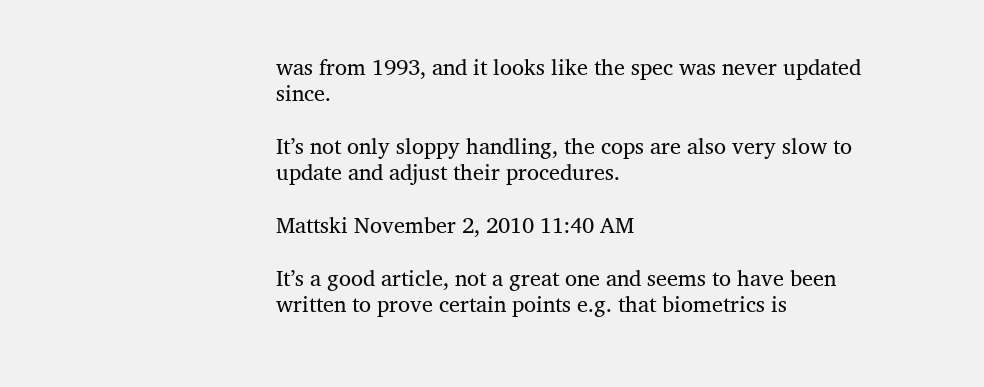was from 1993, and it looks like the spec was never updated since.

It’s not only sloppy handling, the cops are also very slow to update and adjust their procedures.

Mattski November 2, 2010 11:40 AM

It’s a good article, not a great one and seems to have been written to prove certain points e.g. that biometrics is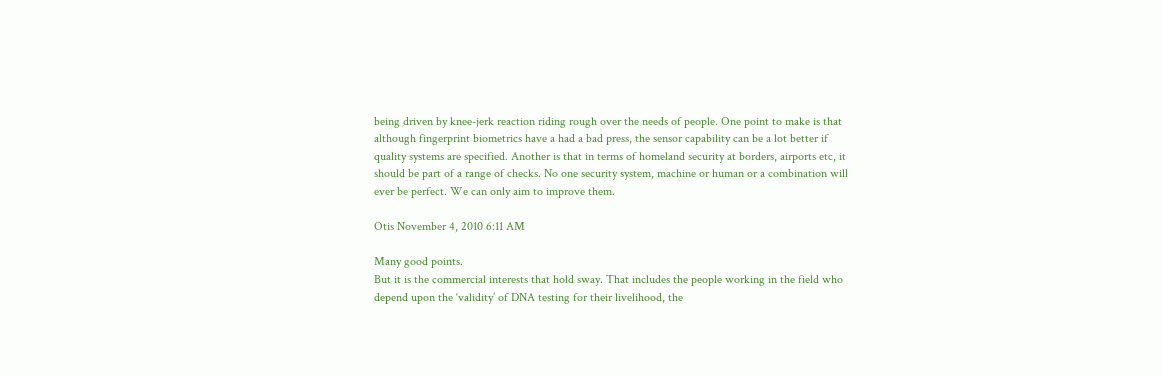being driven by knee-jerk reaction riding rough over the needs of people. One point to make is that although fingerprint biometrics have a had a bad press, the sensor capability can be a lot better if quality systems are specified. Another is that in terms of homeland security at borders, airports etc, it should be part of a range of checks. No one security system, machine or human or a combination will ever be perfect. We can only aim to improve them.

Otis November 4, 2010 6:11 AM

Many good points.
But it is the commercial interests that hold sway. That includes the people working in the field who depend upon the ‘validity’ of DNA testing for their livelihood, the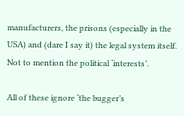manufacturers, the prisons (especially in the USA) and (dare I say it) the legal system itself.
Not to mention the political ‘interests’.

All of these ignore ‘the bugger’s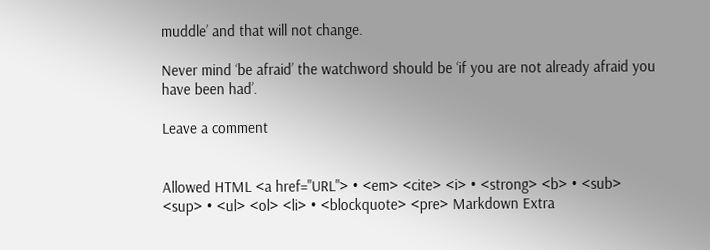muddle’ and that will not change.

Never mind ‘be afraid’ the watchword should be ‘if you are not already afraid you have been had’.

Leave a comment


Allowed HTML <a href="URL"> • <em> <cite> <i> • <strong> <b> • <sub> <sup> • <ul> <ol> <li> • <blockquote> <pre> Markdown Extra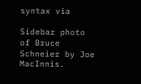syntax via

Sidebar photo of Bruce Schneier by Joe MacInnis.